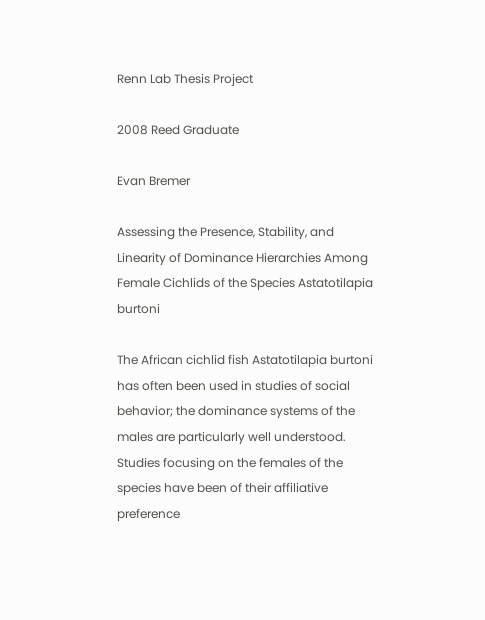Renn Lab Thesis Project

2008 Reed Graduate

Evan Bremer

Assessing the Presence, Stability, and Linearity of Dominance Hierarchies Among Female Cichlids of the Species Astatotilapia burtoni

The African cichlid fish Astatotilapia burtoni has often been used in studies of social behavior; the dominance systems of the males are particularly well understood.  Studies focusing on the females of the species have been of their affiliative preference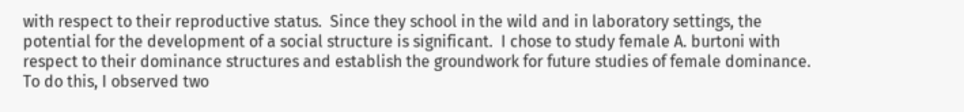with respect to their reproductive status.  Since they school in the wild and in laboratory settings, the potential for the development of a social structure is significant.  I chose to study female A. burtoni with respect to their dominance structures and establish the groundwork for future studies of female dominance.  To do this, I observed two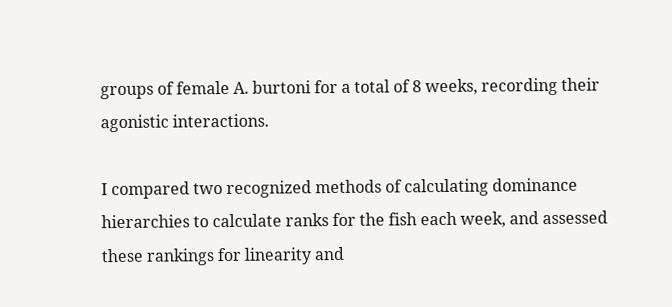groups of female A. burtoni for a total of 8 weeks, recording their agonistic interactions.

I compared two recognized methods of calculating dominance hierarchies to calculate ranks for the fish each week, and assessed these rankings for linearity and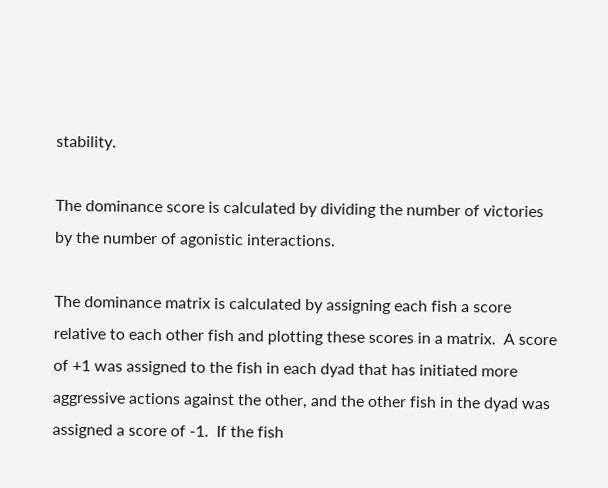stability.

The dominance score is calculated by dividing the number of victories by the number of agonistic interactions.

The dominance matrix is calculated by assigning each fish a score relative to each other fish and plotting these scores in a matrix.  A score of +1 was assigned to the fish in each dyad that has initiated more aggressive actions against the other, and the other fish in the dyad was assigned a score of -1.  If the fish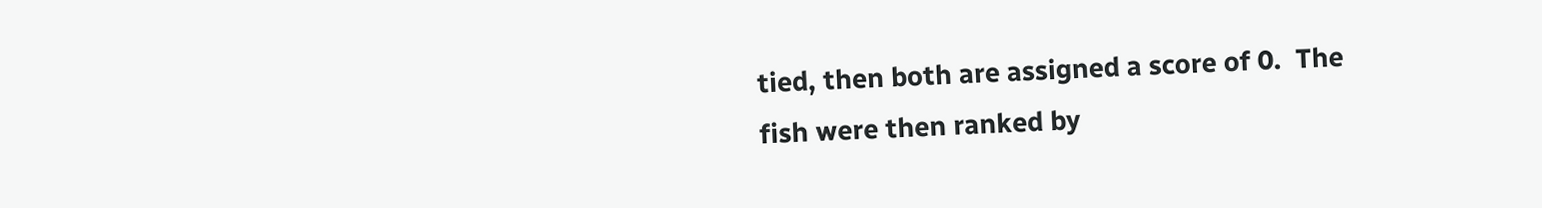tied, then both are assigned a score of 0.  The fish were then ranked by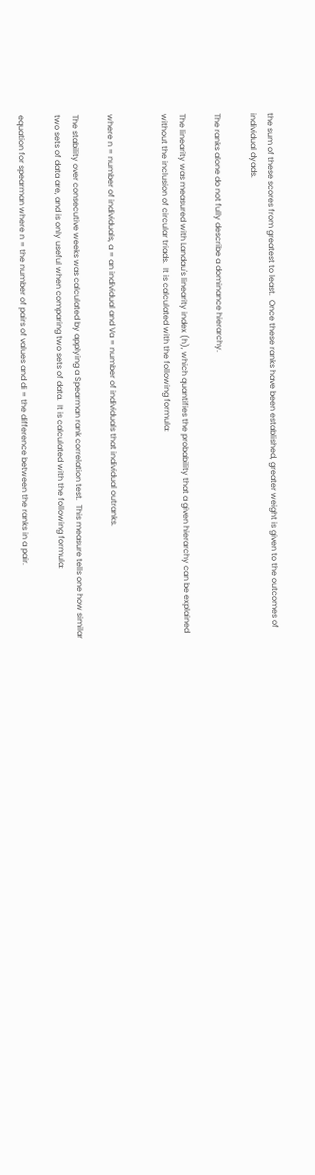the sum of these scores from greatest to least.  Once these ranks have been established, greater weight is given to the outcomes of individual dyads.

The ranks alone do not fully describe a dominance hierarchy.

The linearity was measured with Landau's linearity index (h), which quantifies the probability that a given hierarchy can be explained without the inclusion of circular triads.  It is calculated with the following formula:


where n = number of individuals, a = an individual and Va = number of individuals that individual outranks.

The stability over consecutive weeks was calculated by applying a Spearman rank correlation test.  This measure tells one how similar two sets of data are, and is only useful when comparing two sets of data.  It is calculated with the following formula:

equation for spearman where n = the number of pairs of values and di = the difference between the ranks in a pair.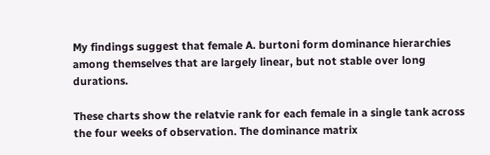My findings suggest that female A. burtoni form dominance hierarchies among themselves that are largely linear, but not stable over long durations.

These charts show the relatvie rank for each female in a single tank across the four weeks of observation. The dominance matrix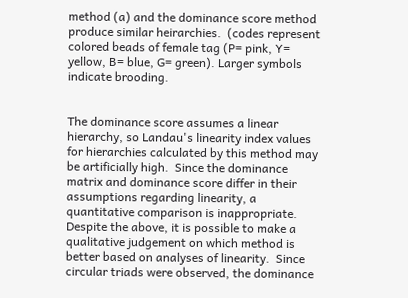method (a) and the dominance score method produce similar heirarchies.  (codes represent colored beads of female tag (P= pink, Y= yellow, B= blue, G= green). Larger symbols indicate brooding.


The dominance score assumes a linear hierarchy, so Landau's linearity index values for hierarchies calculated by this method may be artificially high.  Since the dominance matrix and dominance score differ in their assumptions regarding linearity, a quantitative comparison is inappropriate.  Despite the above, it is possible to make a qualitative judgement on which method is better based on analyses of linearity.  Since circular triads were observed, the dominance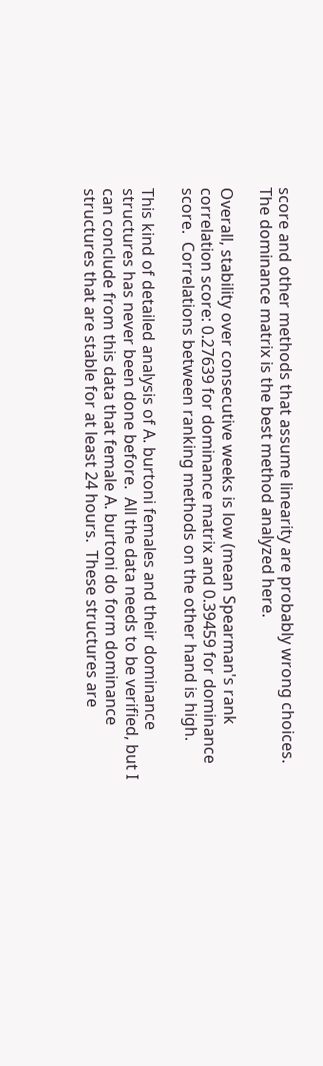score and other methods that assume linearity are probably wrong choices.  The dominance matrix is the best method analyzed here.

Overall, stability over consecutive weeks is low (mean Spearman's rank correlation score: 0.27639 for dominance matrix and 0.39459 for dominance score.  Correlations between ranking methods on the other hand is high.

This kind of detailed analysis of A. burtoni females and their dominance structures has never been done before.  All the data needs to be verified, but I can conclude from this data that female A. burtoni do form dominance structures that are stable for at least 24 hours.  These structures are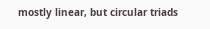mostly linear, but circular triads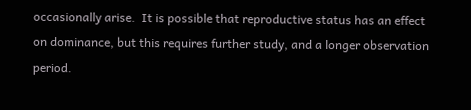occasionally arise.  It is possible that reproductive status has an effect on dominance, but this requires further study, and a longer observation period.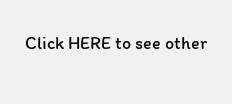Click HERE to see other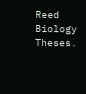Reed Biology Theses.